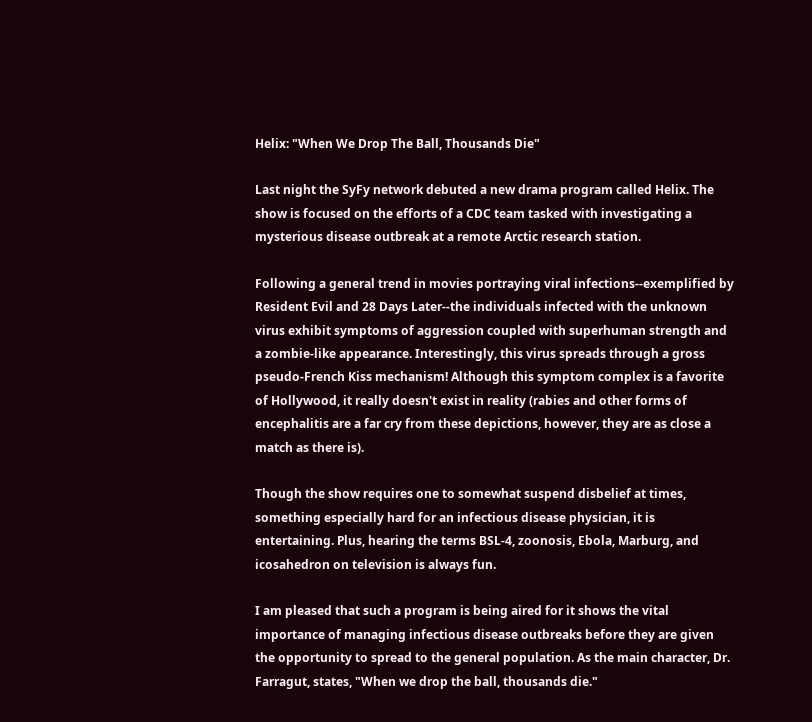Helix: "When We Drop The Ball, Thousands Die"

Last night the SyFy network debuted a new drama program called Helix. The show is focused on the efforts of a CDC team tasked with investigating a mysterious disease outbreak at a remote Arctic research station.

Following a general trend in movies portraying viral infections--exemplified by Resident Evil and 28 Days Later--the individuals infected with the unknown virus exhibit symptoms of aggression coupled with superhuman strength and a zombie-like appearance. Interestingly, this virus spreads through a gross pseudo-French Kiss mechanism! Although this symptom complex is a favorite of Hollywood, it really doesn't exist in reality (rabies and other forms of encephalitis are a far cry from these depictions, however, they are as close a match as there is).

Though the show requires one to somewhat suspend disbelief at times, something especially hard for an infectious disease physician, it is entertaining. Plus, hearing the terms BSL-4, zoonosis, Ebola, Marburg, and icosahedron on television is always fun.

I am pleased that such a program is being aired for it shows the vital importance of managing infectious disease outbreaks before they are given the opportunity to spread to the general population. As the main character, Dr. Farragut, states, "When we drop the ball, thousands die."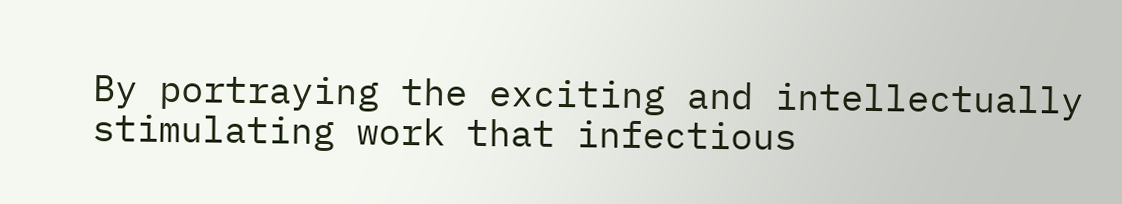By portraying the exciting and intellectually stimulating work that infectious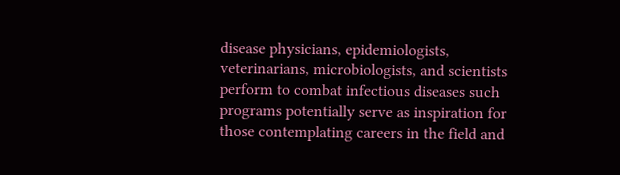disease physicians, epidemiologists, veterinarians, microbiologists, and scientists perform to combat infectious diseases such programs potentially serve as inspiration for those contemplating careers in the field and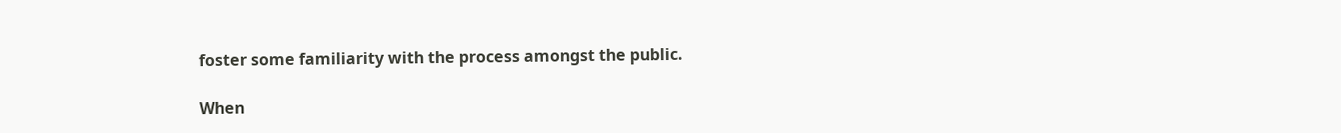foster some familiarity with the process amongst the public.

When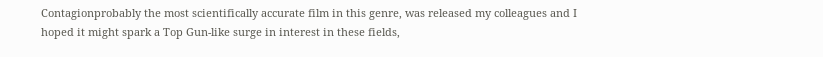Contagionprobably the most scientifically accurate film in this genre, was released my colleagues and I hoped it might spark a Top Gun-like surge in interest in these fields,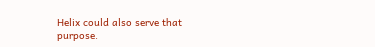Helix could also serve that purpose.